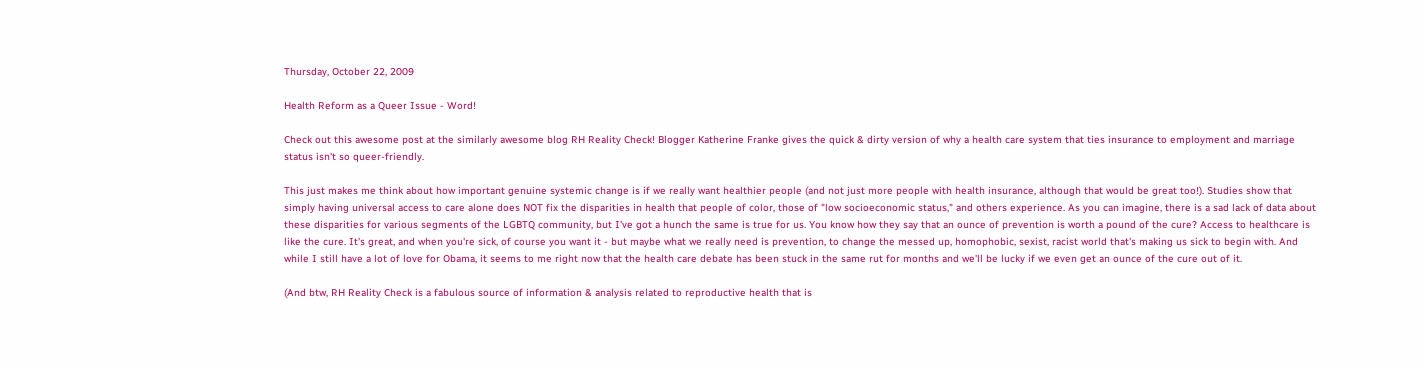Thursday, October 22, 2009

Health Reform as a Queer Issue - Word!

Check out this awesome post at the similarly awesome blog RH Reality Check! Blogger Katherine Franke gives the quick & dirty version of why a health care system that ties insurance to employment and marriage status isn't so queer-friendly.

This just makes me think about how important genuine systemic change is if we really want healthier people (and not just more people with health insurance, although that would be great too!). Studies show that simply having universal access to care alone does NOT fix the disparities in health that people of color, those of "low socioeconomic status," and others experience. As you can imagine, there is a sad lack of data about these disparities for various segments of the LGBTQ community, but I've got a hunch the same is true for us. You know how they say that an ounce of prevention is worth a pound of the cure? Access to healthcare is like the cure. It's great, and when you're sick, of course you want it - but maybe what we really need is prevention, to change the messed up, homophobic, sexist, racist world that's making us sick to begin with. And while I still have a lot of love for Obama, it seems to me right now that the health care debate has been stuck in the same rut for months and we'll be lucky if we even get an ounce of the cure out of it.

(And btw, RH Reality Check is a fabulous source of information & analysis related to reproductive health that is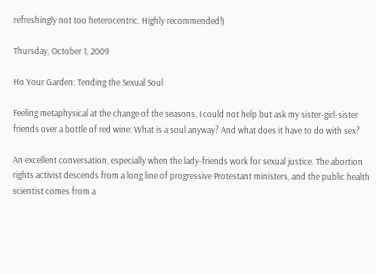refreshingly not too heterocentric. Highly recommended!)

Thursday, October 1, 2009

Ho Your Garden: Tending the Sexual Soul

Feeling metaphysical at the change of the seasons, I could not help but ask my sister-girl-sister friends over a bottle of red wine: What is a soul anyway? And what does it have to do with sex?

An excellent conversation, especially when the lady-friends work for sexual justice. The abortion rights activist descends from a long line of progressive Protestant ministers, and the public health scientist comes from a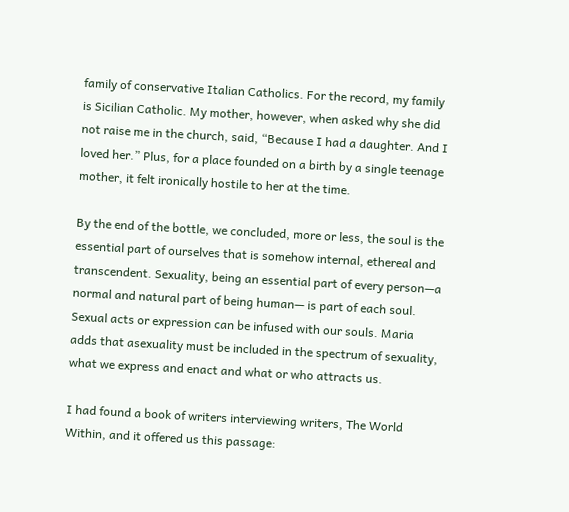family of conservative Italian Catholics. For the record, my family is Sicilian Catholic. My mother, however, when asked why she did not raise me in the church, said, “Because I had a daughter. And I loved her.” Plus, for a place founded on a birth by a single teenage mother, it felt ironically hostile to her at the time.

By the end of the bottle, we concluded, more or less, the soul is the essential part of ourselves that is somehow internal, ethereal and transcendent. Sexuality, being an essential part of every person—a normal and natural part of being human— is part of each soul. Sexual acts or expression can be infused with our souls. Maria adds that asexuality must be included in the spectrum of sexuality, what we express and enact and what or who attracts us.

I had found a book of writers interviewing writers, The World Within, and it offered us this passage: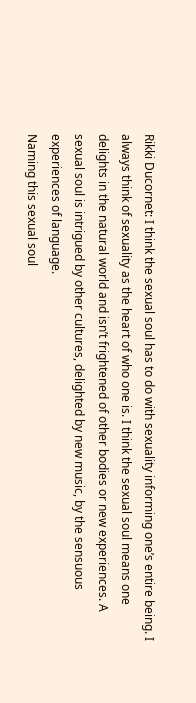Rikki Ducornet: I think the sexual soul has to do with sexuality informing one’s entire being. I always think of sexuality as the heart of who one is. I think the sexual soul means one delights in the natural world and isn’t frightened of other bodies or new experiences. A sexual soul is intrigued by other cultures, delighted by new music, by the sensuous experiences of language.
Naming this sexual soul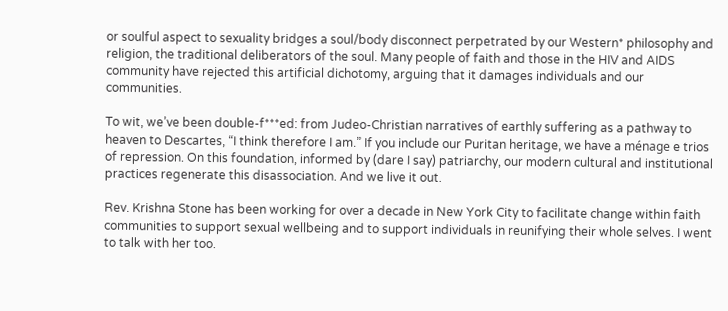or soulful aspect to sexuality bridges a soul/body disconnect perpetrated by our Western* philosophy and religion, the traditional deliberators of the soul. Many people of faith and those in the HIV and AIDS community have rejected this artificial dichotomy, arguing that it damages individuals and our communities.

To wit, we’ve been double-f***ed: from Judeo-Christian narratives of earthly suffering as a pathway to heaven to Descartes, “I think therefore I am.” If you include our Puritan heritage, we have a ménage e trios of repression. On this foundation, informed by (dare I say) patriarchy, our modern cultural and institutional practices regenerate this disassociation. And we live it out.

Rev. Krishna Stone has been working for over a decade in New York City to facilitate change within faith communities to support sexual wellbeing and to support individuals in reunifying their whole selves. I went to talk with her too.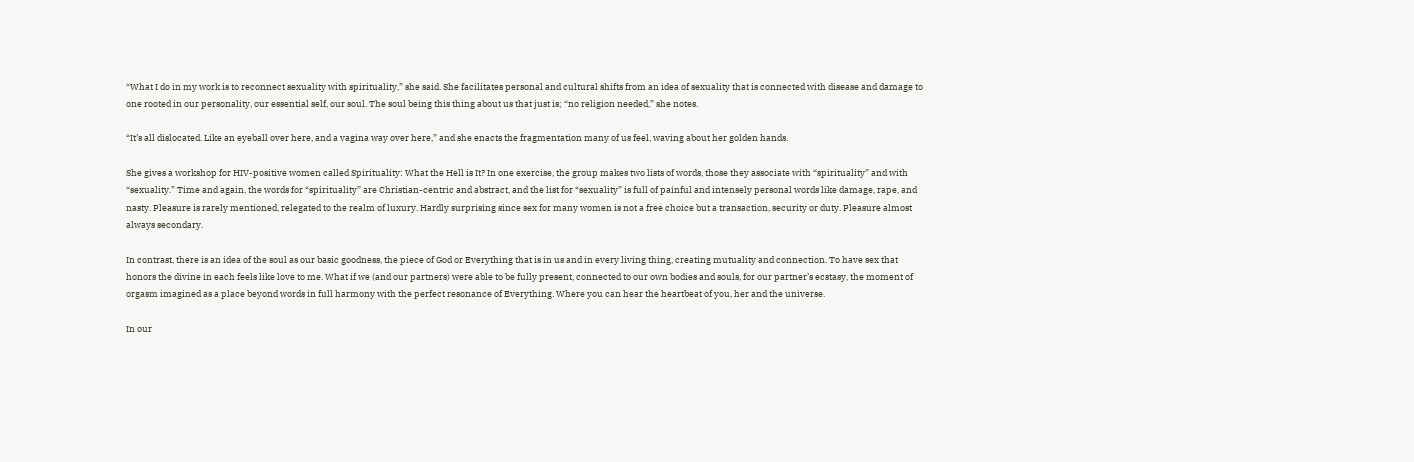“What I do in my work is to reconnect sexuality with spirituality,” she said. She facilitates personal and cultural shifts from an idea of sexuality that is connected with disease and damage to one rooted in our personality, our essential self, our soul. The soul being this thing about us that just is; “no religion needed,” she notes.

“It’s all dislocated. Like an eyeball over here, and a vagina way over here,” and she enacts the fragmentation many of us feel, waving about her golden hands.

She gives a workshop for HIV-positive women called Spirituality: What the Hell is It? In one exercise, the group makes two lists of words, those they associate with “spirituality” and with “sexuality.” Time and again, the words for “spirituality” are Christian-centric and abstract, and the list for “sexuality” is full of painful and intensely personal words like damage, rape, and nasty. Pleasure is rarely mentioned, relegated to the realm of luxury. Hardly surprising since sex for many women is not a free choice but a transaction, security or duty. Pleasure almost always secondary.

In contrast, there is an idea of the soul as our basic goodness, the piece of God or Everything that is in us and in every living thing, creating mutuality and connection. To have sex that honors the divine in each feels like love to me. What if we (and our partners) were able to be fully present, connected to our own bodies and souls, for our partner’s ecstasy, the moment of orgasm imagined as a place beyond words in full harmony with the perfect resonance of Everything. Where you can hear the heartbeat of you, her and the universe.

In our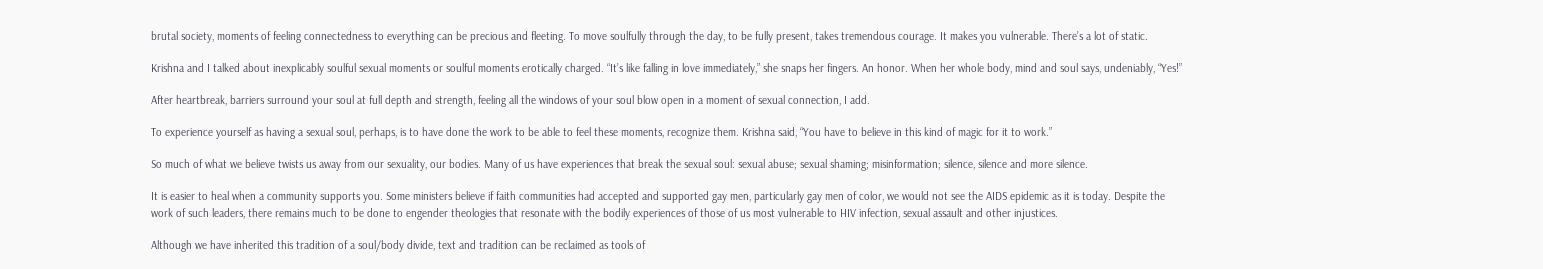brutal society, moments of feeling connectedness to everything can be precious and fleeting. To move soulfully through the day, to be fully present, takes tremendous courage. It makes you vulnerable. There’s a lot of static.

Krishna and I talked about inexplicably soulful sexual moments or soulful moments erotically charged. “It’s like falling in love immediately,” she snaps her fingers. An honor. When her whole body, mind and soul says, undeniably, “Yes!”

After heartbreak, barriers surround your soul at full depth and strength, feeling all the windows of your soul blow open in a moment of sexual connection, I add.

To experience yourself as having a sexual soul, perhaps, is to have done the work to be able to feel these moments, recognize them. Krishna said, “You have to believe in this kind of magic for it to work.”

So much of what we believe twists us away from our sexuality, our bodies. Many of us have experiences that break the sexual soul: sexual abuse; sexual shaming; misinformation; silence, silence and more silence.

It is easier to heal when a community supports you. Some ministers believe if faith communities had accepted and supported gay men, particularly gay men of color, we would not see the AIDS epidemic as it is today. Despite the work of such leaders, there remains much to be done to engender theologies that resonate with the bodily experiences of those of us most vulnerable to HIV infection, sexual assault and other injustices.

Although we have inherited this tradition of a soul/body divide, text and tradition can be reclaimed as tools of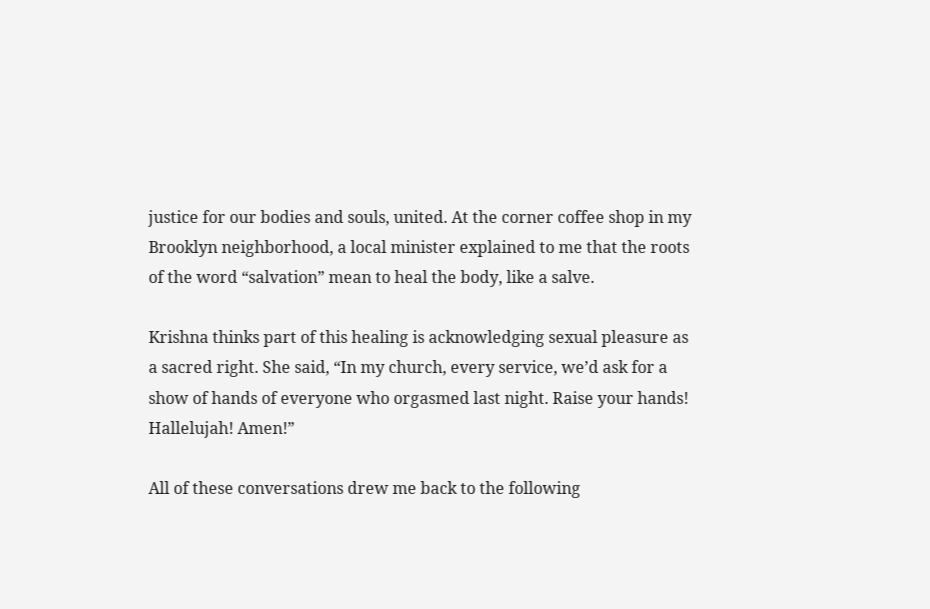justice for our bodies and souls, united. At the corner coffee shop in my Brooklyn neighborhood, a local minister explained to me that the roots of the word “salvation” mean to heal the body, like a salve.

Krishna thinks part of this healing is acknowledging sexual pleasure as a sacred right. She said, “In my church, every service, we’d ask for a show of hands of everyone who orgasmed last night. Raise your hands! Hallelujah! Amen!”

All of these conversations drew me back to the following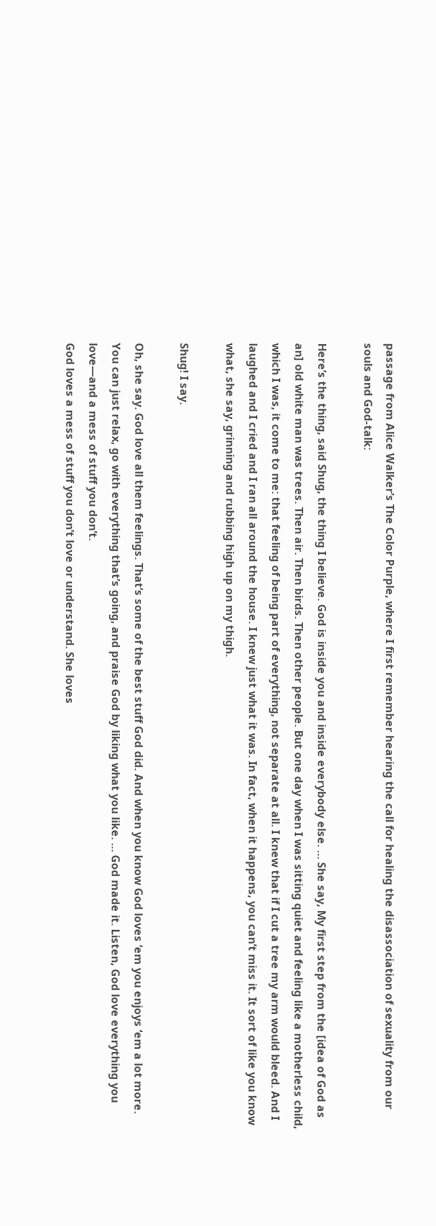passage from Alice Walker’s The Color Purple, where I first remember hearing the call for healing the disassociation of sexuality from our souls and God-talk:

Here’s the thing, said Shug, the thing I believe. God is inside you and inside everybody else. … She say, My first step from the [idea of God as an] old white man was trees. Then air. Then birds. Then other people. But one day when I was sitting quiet and feeling like a motherless child, which I was, it come to me: that feeling of being part of everything, not separate at all. I knew that if I cut a tree my arm would bleed. And I laughed and I cried and I ran all around the house. I knew just what it was. In fact, when it happens, you can’t miss it. It sort of like you know what, she say, grinning and rubbing high up on my thigh.

Shug! I say.

Oh, she say. God love all them feelings. That’s some of the best stuff God did. And when you know God loves ‘em you enjoys ‘em a lot more. You can just relax, go with everything that’s going, and praise God by liking what you like. … God made it. Listen, God love everything you love—and a mess of stuff you don’t.
God loves a mess of stuff you don’t love or understand. She loves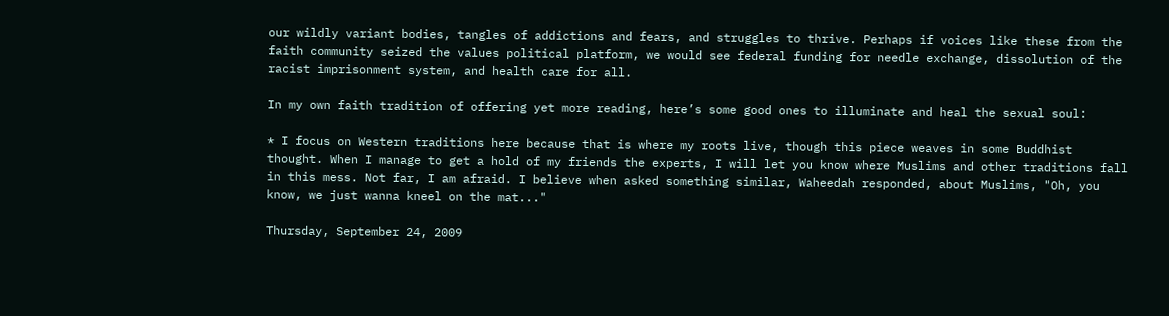our wildly variant bodies, tangles of addictions and fears, and struggles to thrive. Perhaps if voices like these from the faith community seized the values political platform, we would see federal funding for needle exchange, dissolution of the racist imprisonment system, and health care for all.

In my own faith tradition of offering yet more reading, here’s some good ones to illuminate and heal the sexual soul:

* I focus on Western traditions here because that is where my roots live, though this piece weaves in some Buddhist thought. When I manage to get a hold of my friends the experts, I will let you know where Muslims and other traditions fall in this mess. Not far, I am afraid. I believe when asked something similar, Waheedah responded, about Muslims, "Oh, you know, we just wanna kneel on the mat..."

Thursday, September 24, 2009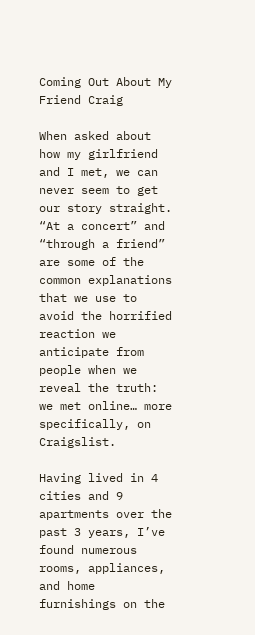Coming Out About My Friend Craig

When asked about how my girlfriend and I met, we can never seem to get our story straight. “At a concert” and “through a friend” are some of the common explanations that we use to avoid the horrified reaction we anticipate from people when we reveal the truth: we met online… more specifically, on Craigslist.

Having lived in 4 cities and 9 apartments over the past 3 years, I’ve found numerous rooms, appliances, and home furnishings on the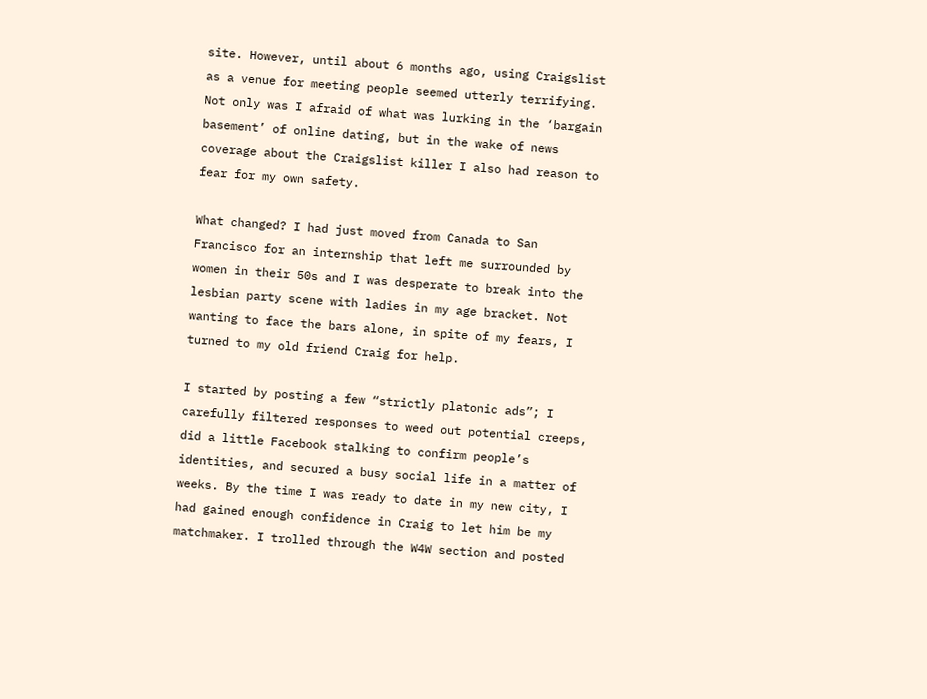site. However, until about 6 months ago, using Craigslist as a venue for meeting people seemed utterly terrifying. Not only was I afraid of what was lurking in the ‘bargain basement’ of online dating, but in the wake of news coverage about the Craigslist killer I also had reason to fear for my own safety.

What changed? I had just moved from Canada to San Francisco for an internship that left me surrounded by women in their 50s and I was desperate to break into the lesbian party scene with ladies in my age bracket. Not wanting to face the bars alone, in spite of my fears, I turned to my old friend Craig for help.

I started by posting a few “strictly platonic ads”; I carefully filtered responses to weed out potential creeps, did a little Facebook stalking to confirm people’s identities, and secured a busy social life in a matter of weeks. By the time I was ready to date in my new city, I had gained enough confidence in Craig to let him be my matchmaker. I trolled through the W4W section and posted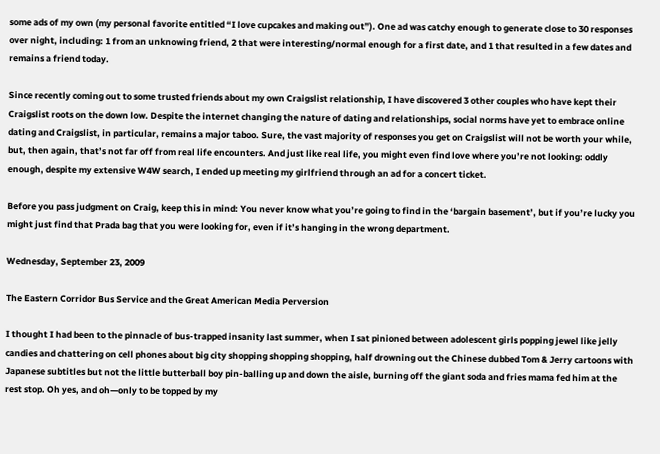some ads of my own (my personal favorite entitled “I love cupcakes and making out”). One ad was catchy enough to generate close to 30 responses over night, including: 1 from an unknowing friend, 2 that were interesting/normal enough for a first date, and 1 that resulted in a few dates and remains a friend today.

Since recently coming out to some trusted friends about my own Craigslist relationship, I have discovered 3 other couples who have kept their Craigslist roots on the down low. Despite the internet changing the nature of dating and relationships, social norms have yet to embrace online dating and Craigslist, in particular, remains a major taboo. Sure, the vast majority of responses you get on Craigslist will not be worth your while, but, then again, that’s not far off from real life encounters. And just like real life, you might even find love where you’re not looking: oddly enough, despite my extensive W4W search, I ended up meeting my girlfriend through an ad for a concert ticket.

Before you pass judgment on Craig, keep this in mind: You never know what you’re going to find in the ‘bargain basement’, but if you’re lucky you might just find that Prada bag that you were looking for, even if it’s hanging in the wrong department.

Wednesday, September 23, 2009

The Eastern Corridor Bus Service and the Great American Media Perversion

I thought I had been to the pinnacle of bus-trapped insanity last summer, when I sat pinioned between adolescent girls popping jewel like jelly candies and chattering on cell phones about big city shopping shopping shopping, half drowning out the Chinese dubbed Tom & Jerry cartoons with Japanese subtitles but not the little butterball boy pin-balling up and down the aisle, burning off the giant soda and fries mama fed him at the rest stop. Oh yes, and oh—only to be topped by my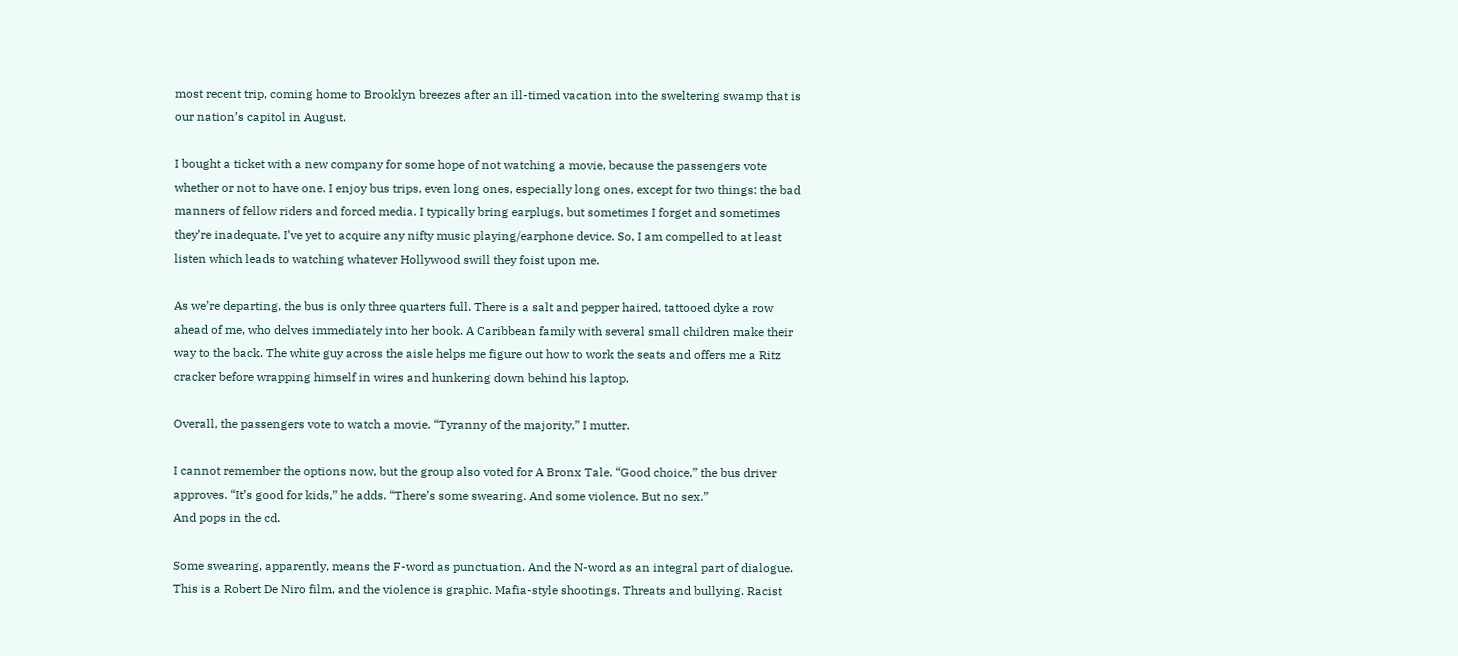most recent trip, coming home to Brooklyn breezes after an ill-timed vacation into the sweltering swamp that is our nation’s capitol in August.

I bought a ticket with a new company for some hope of not watching a movie, because the passengers vote whether or not to have one. I enjoy bus trips, even long ones, especially long ones, except for two things: the bad manners of fellow riders and forced media. I typically bring earplugs, but sometimes I forget and sometimes they’re inadequate. I’ve yet to acquire any nifty music playing/earphone device. So, I am compelled to at least listen which leads to watching whatever Hollywood swill they foist upon me.

As we’re departing, the bus is only three quarters full. There is a salt and pepper haired, tattooed dyke a row ahead of me, who delves immediately into her book. A Caribbean family with several small children make their way to the back. The white guy across the aisle helps me figure out how to work the seats and offers me a Ritz cracker before wrapping himself in wires and hunkering down behind his laptop.

Overall, the passengers vote to watch a movie. “Tyranny of the majority,” I mutter.

I cannot remember the options now, but the group also voted for A Bronx Tale. “Good choice,” the bus driver approves. “It’s good for kids,” he adds. “There’s some swearing. And some violence. But no sex.”
And pops in the cd.

Some swearing, apparently, means the F-word as punctuation. And the N-word as an integral part of dialogue. This is a Robert De Niro film, and the violence is graphic. Mafia-style shootings. Threats and bullying. Racist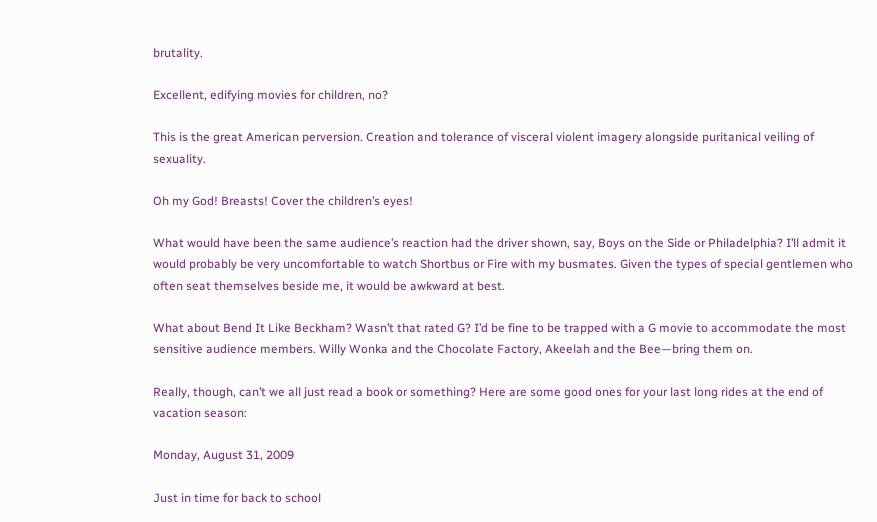brutality.

Excellent, edifying movies for children, no?

This is the great American perversion. Creation and tolerance of visceral violent imagery alongside puritanical veiling of sexuality.

Oh my God! Breasts! Cover the children’s eyes!

What would have been the same audience’s reaction had the driver shown, say, Boys on the Side or Philadelphia? I’ll admit it would probably be very uncomfortable to watch Shortbus or Fire with my busmates. Given the types of special gentlemen who often seat themselves beside me, it would be awkward at best.

What about Bend It Like Beckham? Wasn’t that rated G? I’d be fine to be trapped with a G movie to accommodate the most sensitive audience members. Willy Wonka and the Chocolate Factory, Akeelah and the Bee—bring them on.

Really, though, can’t we all just read a book or something? Here are some good ones for your last long rides at the end of vacation season:

Monday, August 31, 2009

Just in time for back to school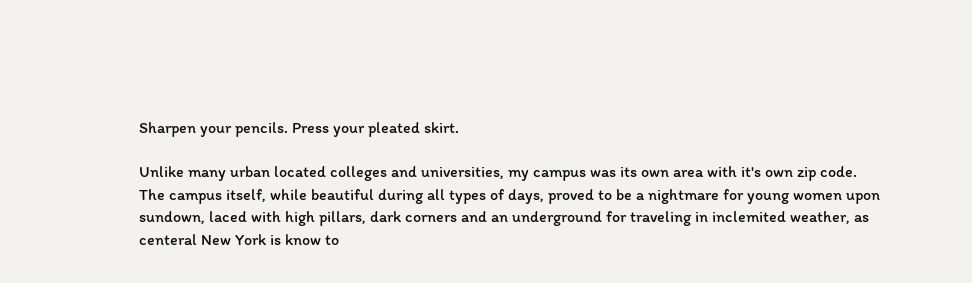Sharpen your pencils. Press your pleated skirt.

Unlike many urban located colleges and universities, my campus was its own area with it's own zip code. The campus itself, while beautiful during all types of days, proved to be a nightmare for young women upon sundown, laced with high pillars, dark corners and an underground for traveling in inclemited weather, as centeral New York is know to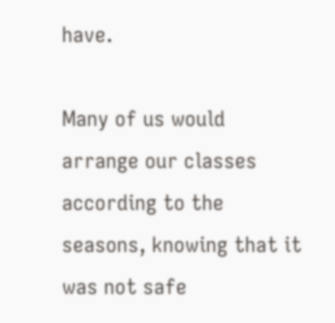have.

Many of us would arrange our classes according to the seasons, knowing that it was not safe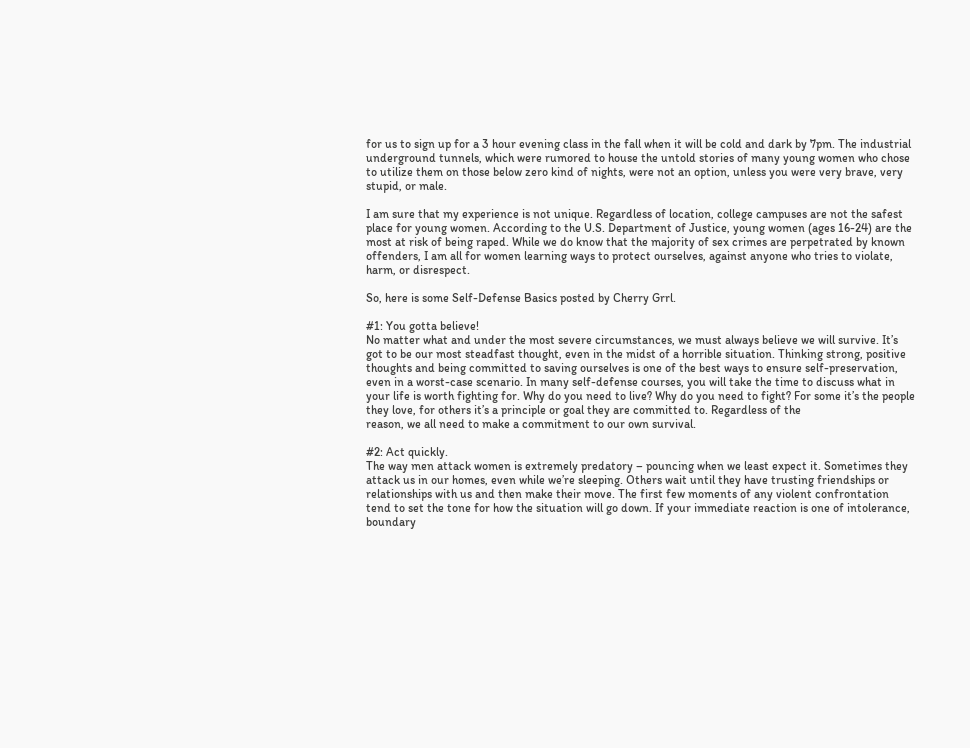for us to sign up for a 3 hour evening class in the fall when it will be cold and dark by 7pm. The industrial underground tunnels, which were rumored to house the untold stories of many young women who chose to utilize them on those below zero kind of nights, were not an option, unless you were very brave, very stupid, or male.

I am sure that my experience is not unique. Regardless of location, college campuses are not the safest place for young women. According to the U.S. Department of Justice, young women (ages 16-24) are the most at risk of being raped. While we do know that the majority of sex crimes are perpetrated by known offenders, I am all for women learning ways to protect ourselves, against anyone who tries to violate, harm, or disrespect.

So, here is some Self-Defense Basics posted by Cherry Grrl.

#1: You gotta believe!
No matter what and under the most severe circumstances, we must always believe we will survive. It’s got to be our most steadfast thought, even in the midst of a horrible situation. Thinking strong, positive thoughts and being committed to saving ourselves is one of the best ways to ensure self-preservation, even in a worst-case scenario. In many self-defense courses, you will take the time to discuss what in your life is worth fighting for. Why do you need to live? Why do you need to fight? For some it’s the people they love, for others it’s a principle or goal they are committed to. Regardless of the
reason, we all need to make a commitment to our own survival.

#2: Act quickly.
The way men attack women is extremely predatory – pouncing when we least expect it. Sometimes they attack us in our homes, even while we’re sleeping. Others wait until they have trusting friendships or relationships with us and then make their move. The first few moments of any violent confrontation tend to set the tone for how the situation will go down. If your immediate reaction is one of intolerance, boundary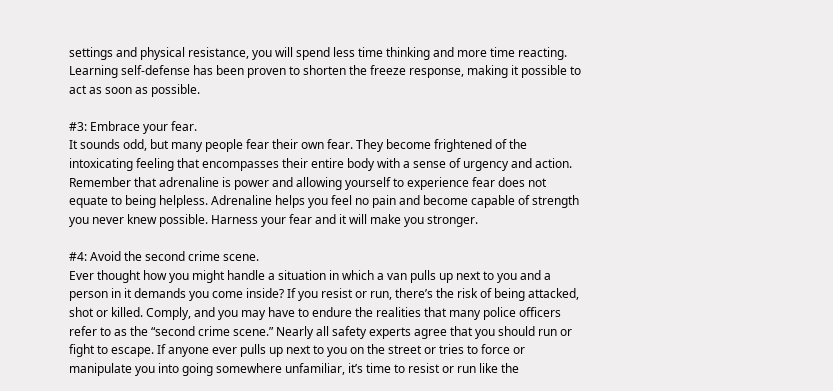settings and physical resistance, you will spend less time thinking and more time reacting. Learning self-defense has been proven to shorten the freeze response, making it possible to act as soon as possible.

#3: Embrace your fear.
It sounds odd, but many people fear their own fear. They become frightened of the intoxicating feeling that encompasses their entire body with a sense of urgency and action. Remember that adrenaline is power and allowing yourself to experience fear does not equate to being helpless. Adrenaline helps you feel no pain and become capable of strength you never knew possible. Harness your fear and it will make you stronger.

#4: Avoid the second crime scene.
Ever thought how you might handle a situation in which a van pulls up next to you and a person in it demands you come inside? If you resist or run, there’s the risk of being attacked, shot or killed. Comply, and you may have to endure the realities that many police officers refer to as the “second crime scene.” Nearly all safety experts agree that you should run or fight to escape. If anyone ever pulls up next to you on the street or tries to force or manipulate you into going somewhere unfamiliar, it’s time to resist or run like the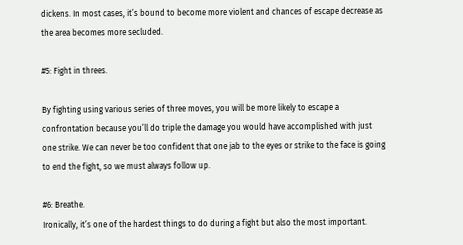dickens. In most cases, it’s bound to become more violent and chances of escape decrease as the area becomes more secluded.

#5: Fight in threes.

By fighting using various series of three moves, you will be more likely to escape a confrontation because you’ll do triple the damage you would have accomplished with just one strike. We can never be too confident that one jab to the eyes or strike to the face is going to end the fight, so we must always follow up.

#6: Breathe.
Ironically, it’s one of the hardest things to do during a fight but also the most important.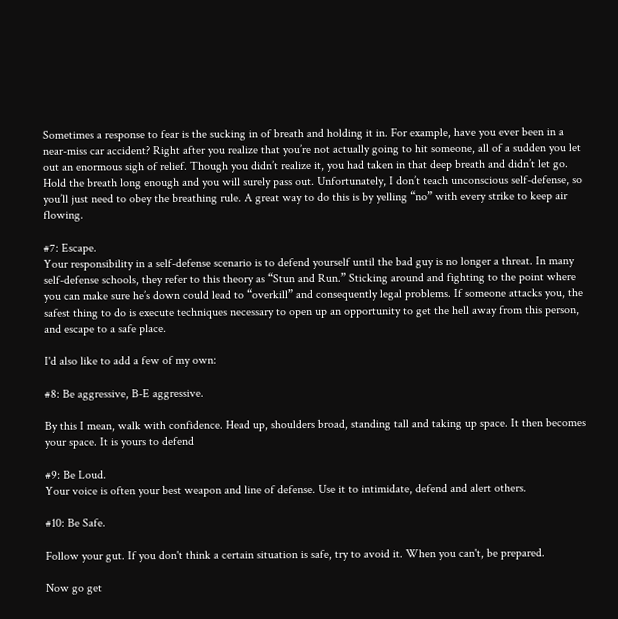Sometimes a response to fear is the sucking in of breath and holding it in. For example, have you ever been in a near-miss car accident? Right after you realize that you’re not actually going to hit someone, all of a sudden you let out an enormous sigh of relief. Though you didn’t realize it, you had taken in that deep breath and didn’t let go. Hold the breath long enough and you will surely pass out. Unfortunately, I don’t teach unconscious self-defense, so you’ll just need to obey the breathing rule. A great way to do this is by yelling “no” with every strike to keep air flowing.

#7: Escape.
Your responsibility in a self-defense scenario is to defend yourself until the bad guy is no longer a threat. In many self-defense schools, they refer to this theory as “Stun and Run.” Sticking around and fighting to the point where you can make sure he’s down could lead to “overkill” and consequently legal problems. If someone attacks you, the safest thing to do is execute techniques necessary to open up an opportunity to get the hell away from this person, and escape to a safe place.

I'd also like to add a few of my own:

#8: Be aggressive, B-E aggressive.

By this I mean, walk with confidence. Head up, shoulders broad, standing tall and taking up space. It then becomes your space. It is yours to defend

#9: Be Loud.
Your voice is often your best weapon and line of defense. Use it to intimidate, defend and alert others.

#10: Be Safe.

Follow your gut. If you don't think a certain situation is safe, try to avoid it. When you can't, be prepared.

Now go get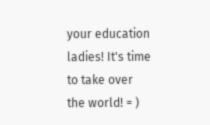your education ladies! It's time to take over the world! = )